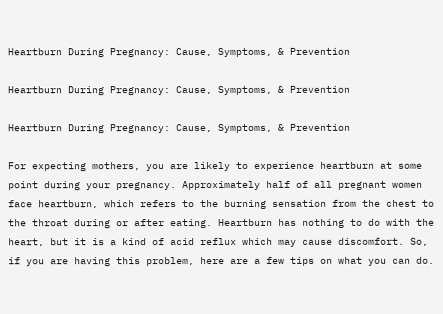Heartburn During Pregnancy: Cause, Symptoms, & Prevention

Heartburn During Pregnancy: Cause, Symptoms, & Prevention

Heartburn During Pregnancy: Cause, Symptoms, & Prevention

For expecting mothers, you are likely to experience heartburn at some point during your pregnancy. Approximately half of all pregnant women face heartburn, which refers to the burning sensation from the chest to the throat during or after eating. Heartburn has nothing to do with the heart, but it is a kind of acid reflux which may cause discomfort. So, if you are having this problem, here are a few tips on what you can do.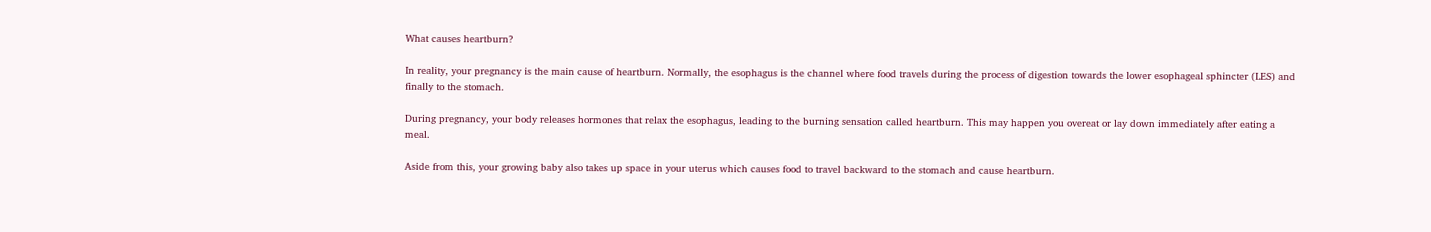What causes heartburn?

In reality, your pregnancy is the main cause of heartburn. Normally, the esophagus is the channel where food travels during the process of digestion towards the lower esophageal sphincter (LES) and finally to the stomach.

During pregnancy, your body releases hormones that relax the esophagus, leading to the burning sensation called heartburn. This may happen you overeat or lay down immediately after eating a meal.

Aside from this, your growing baby also takes up space in your uterus which causes food to travel backward to the stomach and cause heartburn.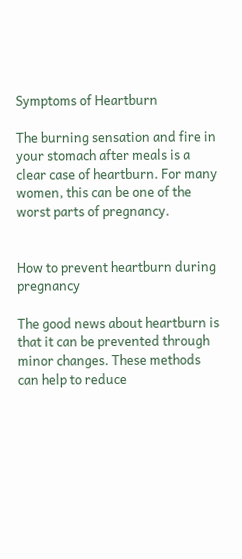Symptoms of Heartburn

The burning sensation and fire in your stomach after meals is a clear case of heartburn. For many women, this can be one of the worst parts of pregnancy.


How to prevent heartburn during pregnancy

The good news about heartburn is that it can be prevented through minor changes. These methods can help to reduce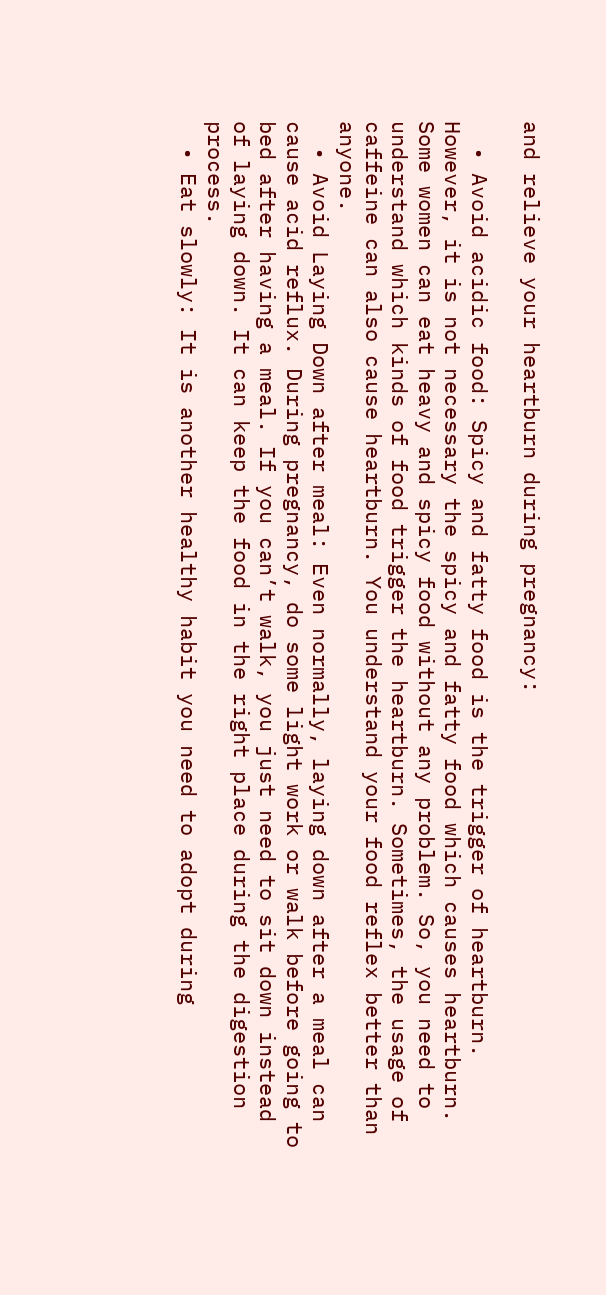and relieve your heartburn during pregnancy:

  • Avoid acidic food: Spicy and fatty food is the trigger of heartburn. However, it is not necessary the spicy and fatty food which causes heartburn. Some women can eat heavy and spicy food without any problem. So, you need to understand which kinds of food trigger the heartburn. Sometimes, the usage of caffeine can also cause heartburn. You understand your food reflex better than anyone.
  • Avoid Laying Down after meal: Even normally, laying down after a meal can cause acid reflux. During pregnancy, do some light work or walk before going to bed after having a meal. If you can’t walk, you just need to sit down instead of laying down. It can keep the food in the right place during the digestion process.
  • Eat slowly: It is another healthy habit you need to adopt during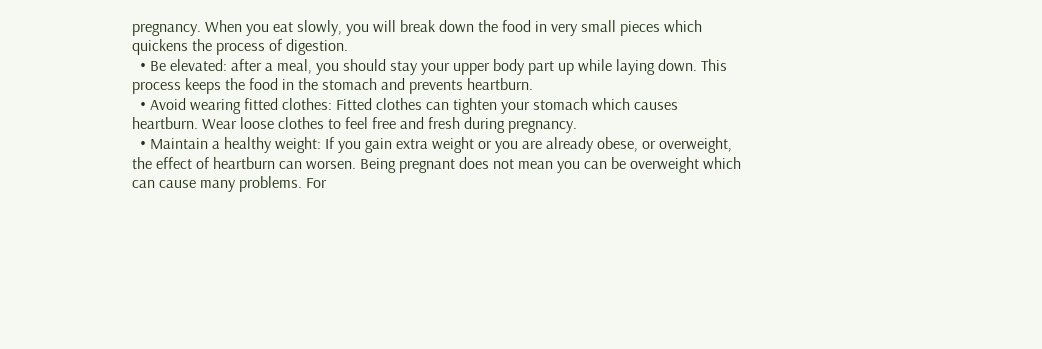pregnancy. When you eat slowly, you will break down the food in very small pieces which quickens the process of digestion.
  • Be elevated: after a meal, you should stay your upper body part up while laying down. This process keeps the food in the stomach and prevents heartburn.
  • Avoid wearing fitted clothes: Fitted clothes can tighten your stomach which causes heartburn. Wear loose clothes to feel free and fresh during pregnancy.
  • Maintain a healthy weight: If you gain extra weight or you are already obese, or overweight, the effect of heartburn can worsen. Being pregnant does not mean you can be overweight which can cause many problems. For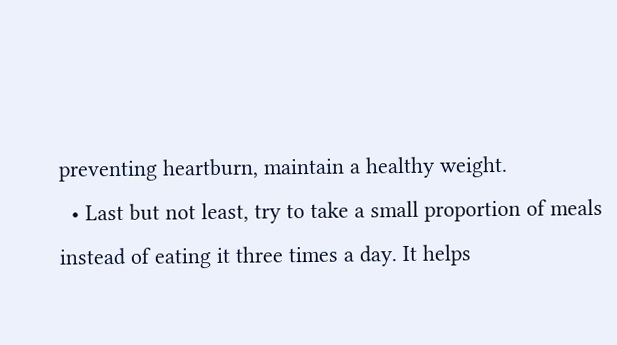preventing heartburn, maintain a healthy weight.
  • Last but not least, try to take a small proportion of meals instead of eating it three times a day. It helps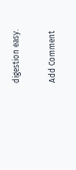digestion easy.

Add Comment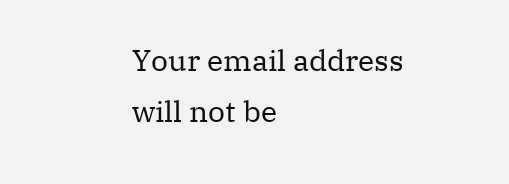Your email address will not be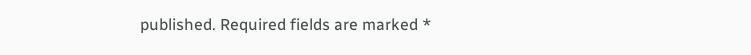published. Required fields are marked *